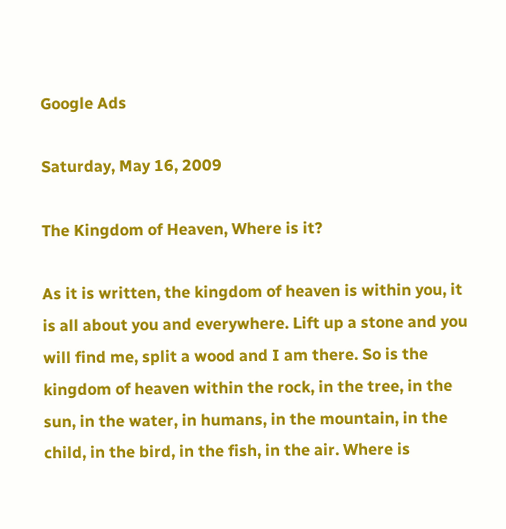Google Ads

Saturday, May 16, 2009

The Kingdom of Heaven, Where is it?

As it is written, the kingdom of heaven is within you, it is all about you and everywhere. Lift up a stone and you will find me, split a wood and I am there. So is the kingdom of heaven within the rock, in the tree, in the sun, in the water, in humans, in the mountain, in the child, in the bird, in the fish, in the air. Where is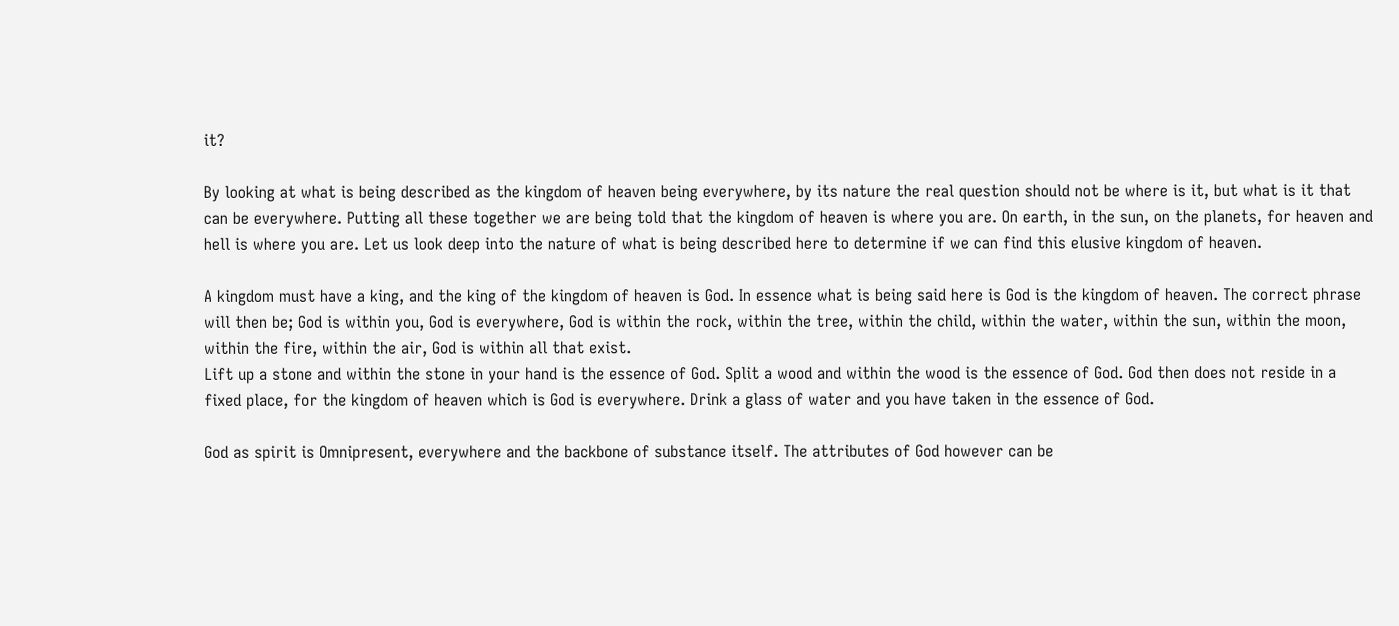it?

By looking at what is being described as the kingdom of heaven being everywhere, by its nature the real question should not be where is it, but what is it that can be everywhere. Putting all these together we are being told that the kingdom of heaven is where you are. On earth, in the sun, on the planets, for heaven and hell is where you are. Let us look deep into the nature of what is being described here to determine if we can find this elusive kingdom of heaven.

A kingdom must have a king, and the king of the kingdom of heaven is God. In essence what is being said here is God is the kingdom of heaven. The correct phrase will then be; God is within you, God is everywhere, God is within the rock, within the tree, within the child, within the water, within the sun, within the moon, within the fire, within the air, God is within all that exist.
Lift up a stone and within the stone in your hand is the essence of God. Split a wood and within the wood is the essence of God. God then does not reside in a fixed place, for the kingdom of heaven which is God is everywhere. Drink a glass of water and you have taken in the essence of God.

God as spirit is Omnipresent, everywhere and the backbone of substance itself. The attributes of God however can be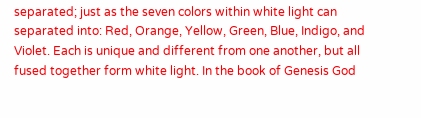separated; just as the seven colors within white light can separated into: Red, Orange, Yellow, Green, Blue, Indigo, and Violet. Each is unique and different from one another, but all fused together form white light. In the book of Genesis God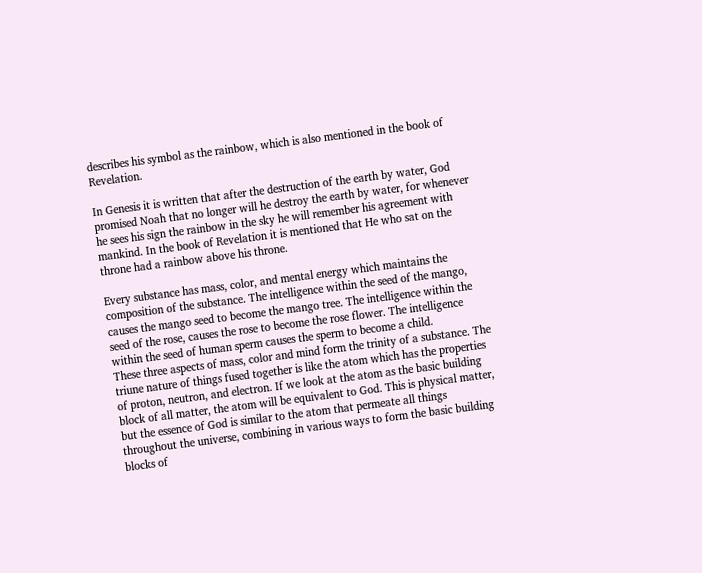describes his symbol as the rainbow, which is also mentioned in the book of Revelation.

In Genesis it is written that after the destruction of the earth by water, God promised Noah that no longer will he destroy the earth by water, for whenever he sees his sign the rainbow in the sky he will remember his agreement with mankind. In the book of Revelation it is mentioned that He who sat on the throne had a rainbow above his throne.

Every substance has mass, color, and mental energy which maintains the composition of the substance. The intelligence within the seed of the mango, causes the mango seed to become the mango tree. The intelligence within the seed of the rose, causes the rose to become the rose flower. The intelligence within the seed of human sperm causes the sperm to become a child.
These three aspects of mass, color and mind form the trinity of a substance. The triune nature of things fused together is like the atom which has the properties of proton, neutron, and electron. If we look at the atom as the basic building block of all matter, the atom will be equivalent to God. This is physical matter, but the essence of God is similar to the atom that permeate all things throughout the universe, combining in various ways to form the basic building blocks of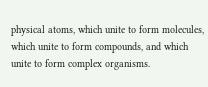physical atoms, which unite to form molecules, which unite to form compounds, and which unite to form complex organisms.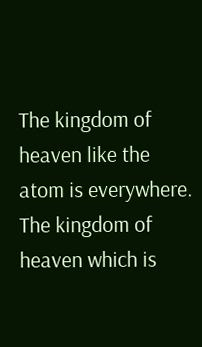The kingdom of heaven like the atom is everywhere. The kingdom of heaven which is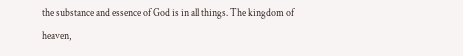the substance and essence of God is in all things. The kingdom of heaven,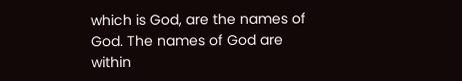which is God, are the names of God. The names of God are within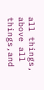all things, above all things,and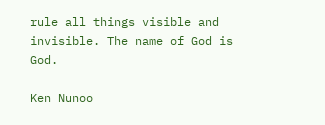rule all things visible and invisible. The name of God is God.

Ken Nunoo